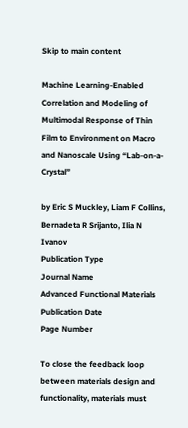Skip to main content

Machine Learning‐Enabled Correlation and Modeling of Multimodal Response of Thin Film to Environment on Macro and Nanoscale Using “Lab‐on‐a‐Crystal”

by Eric S Muckley, Liam F Collins, Bernadeta R Srijanto, Ilia N Ivanov
Publication Type
Journal Name
Advanced Functional Materials
Publication Date
Page Number

To close the feedback loop between materials design and functionality, materials must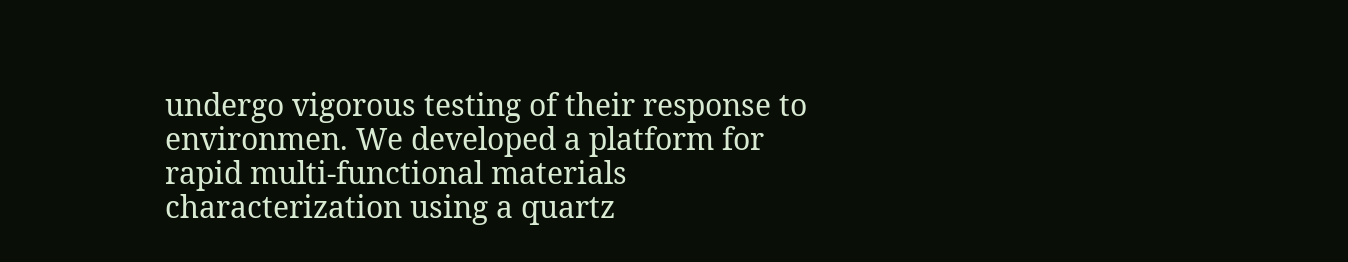undergo vigorous testing of their response to environmen. We developed a platform for rapid multi-functional materials characterization using a quartz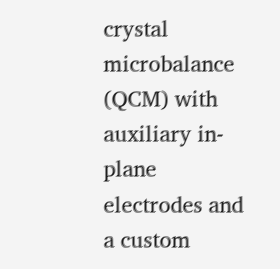crystal microbalance (QCM) with auxiliary in-plane electrodes and a custom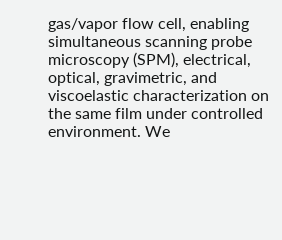gas/vapor flow cell, enabling simultaneous scanning probe microscopy (SPM), electrical, optical, gravimetric, and viscoelastic characterization on the same film under controlled environment. We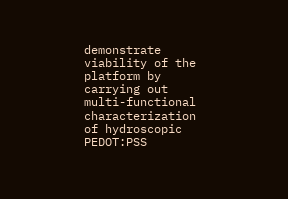demonstrate viability of the platform by carrying out multi-functional characterization of hydroscopic PEDOT:PSS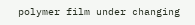polymer film under changing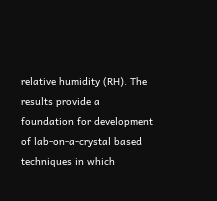relative humidity (RH). The results provide a foundation for development of lab-on-a-crystal based techniques in which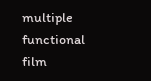multiple functional film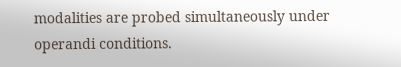modalities are probed simultaneously under operandi conditions.